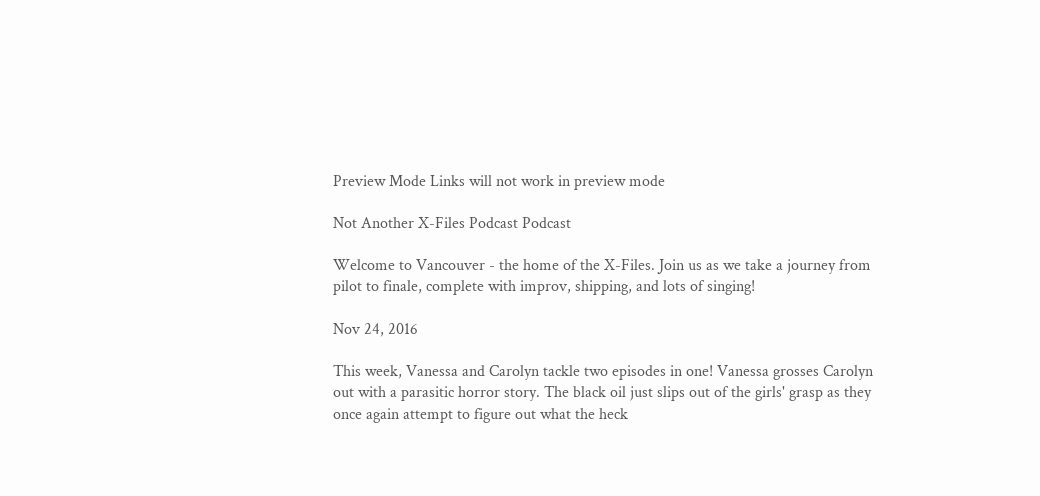Preview Mode Links will not work in preview mode

Not Another X-Files Podcast Podcast

Welcome to Vancouver - the home of the X-Files. Join us as we take a journey from pilot to finale, complete with improv, shipping, and lots of singing!

Nov 24, 2016

This week, Vanessa and Carolyn tackle two episodes in one! Vanessa grosses Carolyn out with a parasitic horror story. The black oil just slips out of the girls' grasp as they once again attempt to figure out what the heck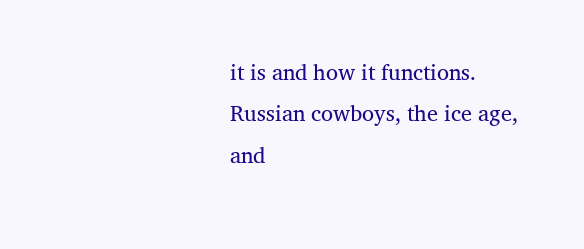it is and how it functions. Russian cowboys, the ice age, and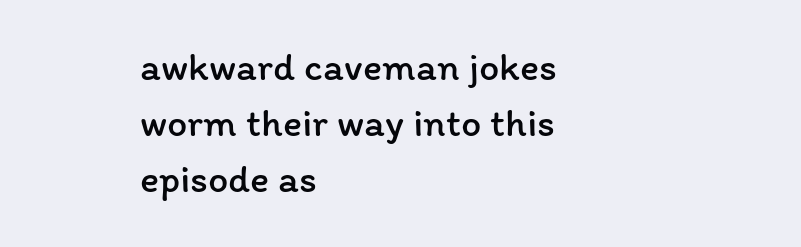awkward caveman jokes worm their way into this episode as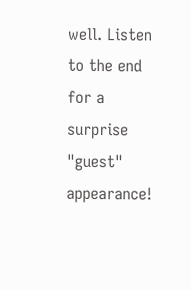well. Listen to the end for a surprise "guest" appearance!